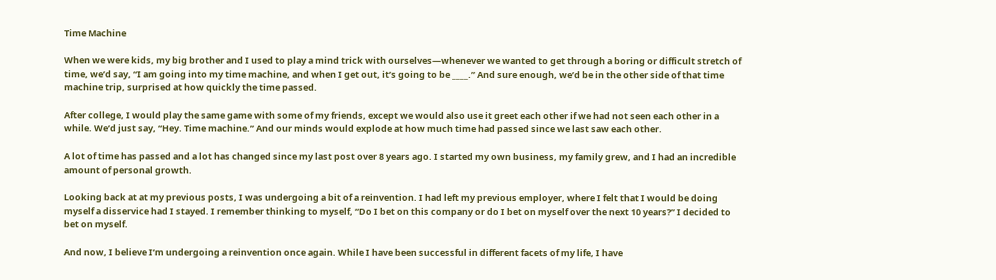Time Machine

When we were kids, my big brother and I used to play a mind trick with ourselves—whenever we wanted to get through a boring or difficult stretch of time, we’d say, “I am going into my time machine, and when I get out, it’s going to be ____.” And sure enough, we’d be in the other side of that time machine trip, surprised at how quickly the time passed.

After college, I would play the same game with some of my friends, except we would also use it greet each other if we had not seen each other in a while. We’d just say, “Hey. Time machine.” And our minds would explode at how much time had passed since we last saw each other.

A lot of time has passed and a lot has changed since my last post over 8 years ago. I started my own business, my family grew, and I had an incredible amount of personal growth.

Looking back at at my previous posts, I was undergoing a bit of a reinvention. I had left my previous employer, where I felt that I would be doing myself a disservice had I stayed. I remember thinking to myself, “Do I bet on this company or do I bet on myself over the next 10 years?” I decided to bet on myself.

And now, I believe I’m undergoing a reinvention once again. While I have been successful in different facets of my life, I have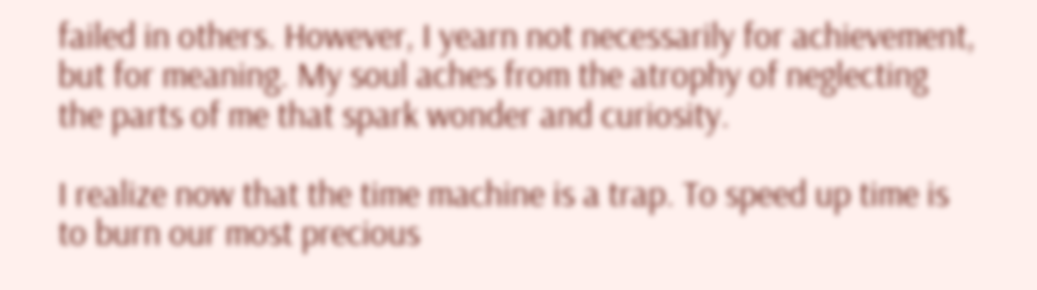failed in others. However, I yearn not necessarily for achievement, but for meaning. My soul aches from the atrophy of neglecting the parts of me that spark wonder and curiosity.

I realize now that the time machine is a trap. To speed up time is to burn our most precious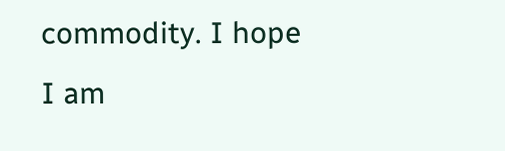commodity. I hope I am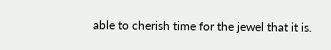able to cherish time for the jewel that it is.